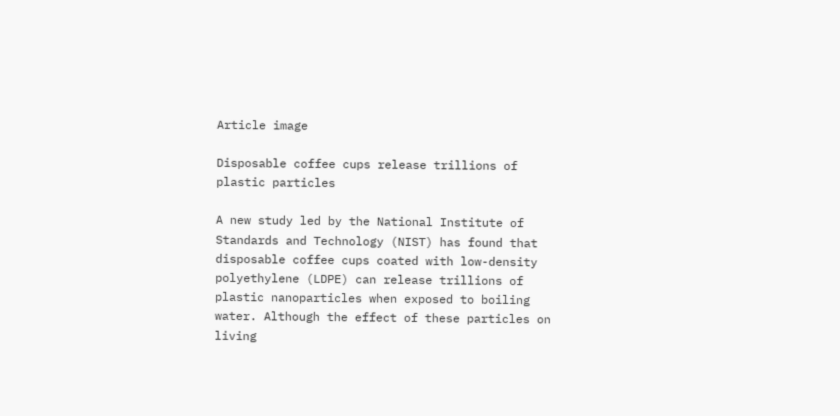Article image

Disposable coffee cups release trillions of plastic particles

A new study led by the National Institute of Standards and Technology (NIST) has found that disposable coffee cups coated with low-density polyethylene (LDPE) can release trillions of plastic nanoparticles when exposed to boiling water. Although the effect of these particles on living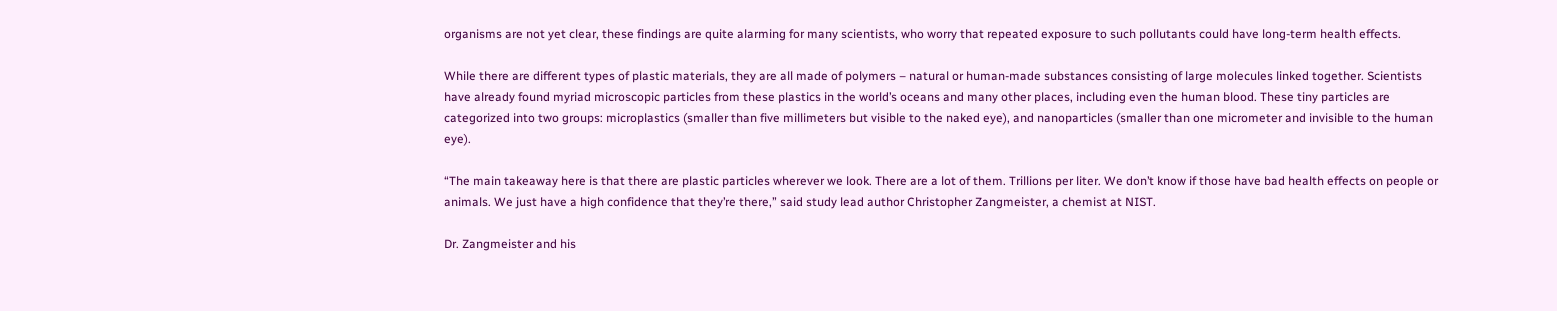organisms are not yet clear, these findings are quite alarming for many scientists, who worry that repeated exposure to such pollutants could have long-term health effects.

While there are different types of plastic materials, they are all made of polymers – natural or human-made substances consisting of large molecules linked together. Scientists have already found myriad microscopic particles from these plastics in the world’s oceans and many other places, including even the human blood. These tiny particles are categorized into two groups: microplastics (smaller than five millimeters but visible to the naked eye), and nanoparticles (smaller than one micrometer and invisible to the human eye).

“The main takeaway here is that there are plastic particles wherever we look. There are a lot of them. Trillions per liter. We don’t know if those have bad health effects on people or animals. We just have a high confidence that they’re there,” said study lead author Christopher Zangmeister, a chemist at NIST.

Dr. Zangmeister and his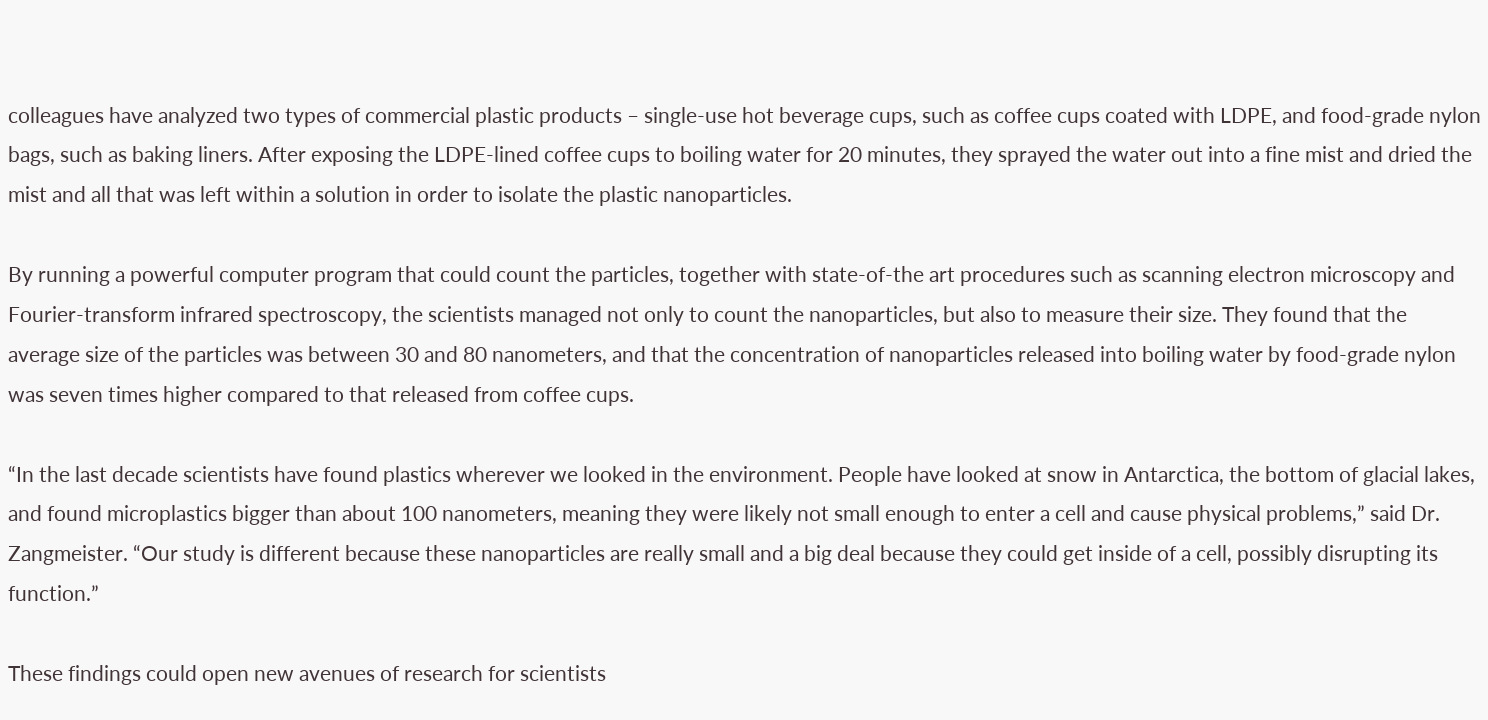colleagues have analyzed two types of commercial plastic products – single-use hot beverage cups, such as coffee cups coated with LDPE, and food-grade nylon bags, such as baking liners. After exposing the LDPE-lined coffee cups to boiling water for 20 minutes, they sprayed the water out into a fine mist and dried the mist and all that was left within a solution in order to isolate the plastic nanoparticles.

By running a powerful computer program that could count the particles, together with state-of-the art procedures such as scanning electron microscopy and Fourier-transform infrared spectroscopy, the scientists managed not only to count the nanoparticles, but also to measure their size. They found that the average size of the particles was between 30 and 80 nanometers, and that the concentration of nanoparticles released into boiling water by food-grade nylon was seven times higher compared to that released from coffee cups.

“In the last decade scientists have found plastics wherever we looked in the environment. People have looked at snow in Antarctica, the bottom of glacial lakes, and found microplastics bigger than about 100 nanometers, meaning they were likely not small enough to enter a cell and cause physical problems,” said Dr. Zangmeister. “Our study is different because these nanoparticles are really small and a big deal because they could get inside of a cell, possibly disrupting its function.”

These findings could open new avenues of research for scientists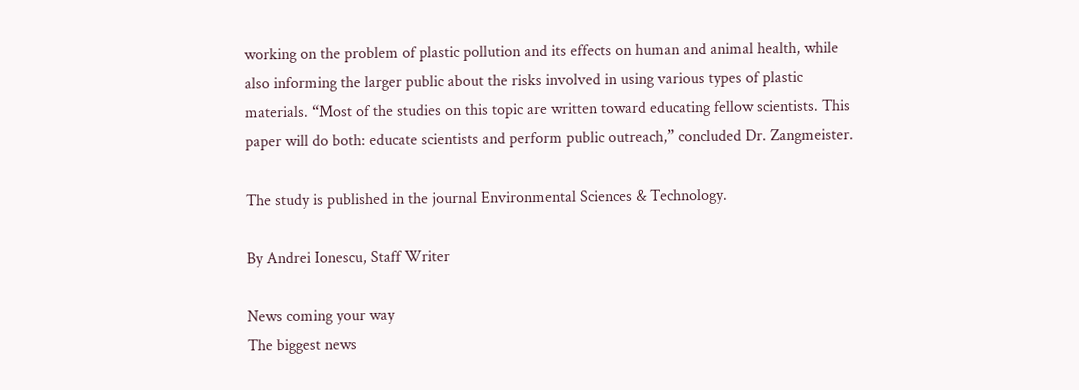working on the problem of plastic pollution and its effects on human and animal health, while also informing the larger public about the risks involved in using various types of plastic materials. “Most of the studies on this topic are written toward educating fellow scientists. This paper will do both: educate scientists and perform public outreach,” concluded Dr. Zangmeister.

The study is published in the journal Environmental Sciences & Technology.

By Andrei Ionescu, Staff Writer

News coming your way
The biggest news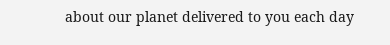about our planet delivered to you each day